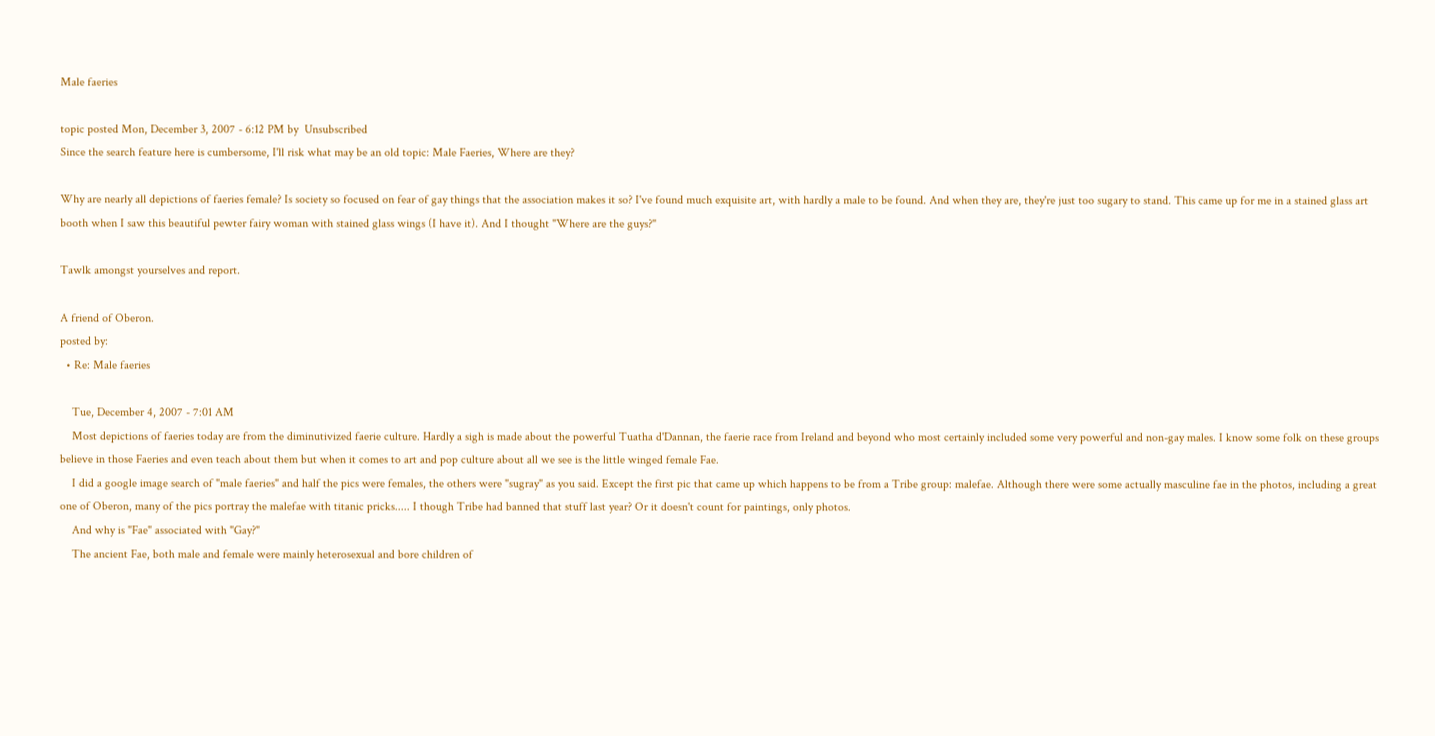Male faeries

topic posted Mon, December 3, 2007 - 6:12 PM by  Unsubscribed
Since the search feature here is cumbersome, I'll risk what may be an old topic: Male Faeries, Where are they?

Why are nearly all depictions of faeries female? Is society so focused on fear of gay things that the association makes it so? I've found much exquisite art, with hardly a male to be found. And when they are, they're just too sugary to stand. This came up for me in a stained glass art booth when I saw this beautiful pewter fairy woman with stained glass wings (I have it). And I thought "Where are the guys?"

Tawlk amongst yourselves and report.

A friend of Oberon.
posted by:
  • Re: Male faeries

    Tue, December 4, 2007 - 7:01 AM
    Most depictions of faeries today are from the diminutivized faerie culture. Hardly a sigh is made about the powerful Tuatha d'Dannan, the faerie race from Ireland and beyond who most certainly included some very powerful and non-gay males. I know some folk on these groups believe in those Faeries and even teach about them but when it comes to art and pop culture about all we see is the little winged female Fae.
    I did a google image search of "male faeries" and half the pics were females, the others were "sugray" as you said. Except the first pic that came up which happens to be from a Tribe group: malefae. Although there were some actually masculine fae in the photos, including a great one of Oberon, many of the pics portray the malefae with titanic pricks..... I though Tribe had banned that stuff last year? Or it doesn't count for paintings, only photos.
    And why is "Fae" associated with "Gay?"
    The ancient Fae, both male and female were mainly heterosexual and bore children of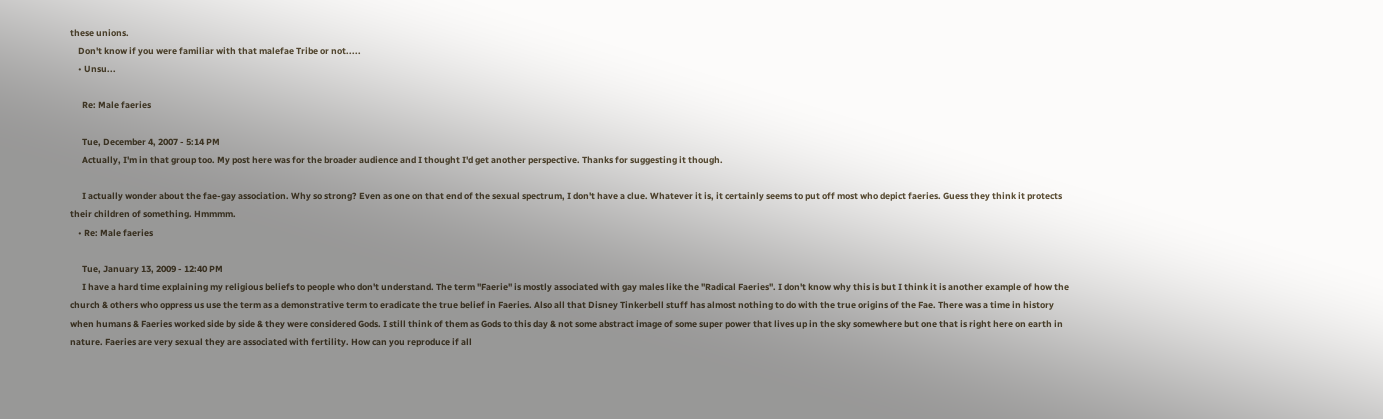these unions.
    Don't know if you were familiar with that malefae Tribe or not.....
    • Unsu...

      Re: Male faeries

      Tue, December 4, 2007 - 5:14 PM
      Actually, I'm in that group too. My post here was for the broader audience and I thought I'd get another perspective. Thanks for suggesting it though.

      I actually wonder about the fae-gay association. Why so strong? Even as one on that end of the sexual spectrum, I don't have a clue. Whatever it is, it certainly seems to put off most who depict faeries. Guess they think it protects their children of something. Hmmmm.
    • Re: Male faeries

      Tue, January 13, 2009 - 12:40 PM
      I have a hard time explaining my religious beliefs to people who don't understand. The term "Faerie" is mostly associated with gay males like the "Radical Faeries". I don't know why this is but I think it is another example of how the church & others who oppress us use the term as a demonstrative term to eradicate the true belief in Faeries. Also all that Disney Tinkerbell stuff has almost nothing to do with the true origins of the Fae. There was a time in history when humans & Faeries worked side by side & they were considered Gods. I still think of them as Gods to this day & not some abstract image of some super power that lives up in the sky somewhere but one that is right here on earth in nature. Faeries are very sexual they are associated with fertility. How can you reproduce if all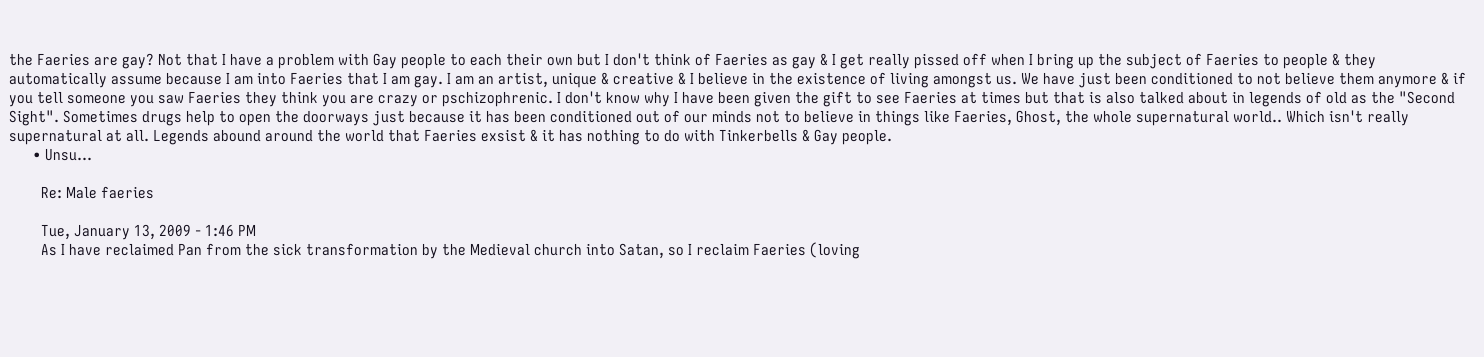the Faeries are gay? Not that I have a problem with Gay people to each their own but I don't think of Faeries as gay & I get really pissed off when I bring up the subject of Faeries to people & they automatically assume because I am into Faeries that I am gay. I am an artist, unique & creative & I believe in the existence of living amongst us. We have just been conditioned to not believe them anymore & if you tell someone you saw Faeries they think you are crazy or pschizophrenic. I don't know why I have been given the gift to see Faeries at times but that is also talked about in legends of old as the "Second Sight". Sometimes drugs help to open the doorways just because it has been conditioned out of our minds not to believe in things like Faeries, Ghost, the whole supernatural world.. Which isn't really supernatural at all. Legends abound around the world that Faeries exsist & it has nothing to do with Tinkerbells & Gay people.
      • Unsu...

        Re: Male faeries

        Tue, January 13, 2009 - 1:46 PM
        As I have reclaimed Pan from the sick transformation by the Medieval church into Satan, so I reclaim Faeries (loving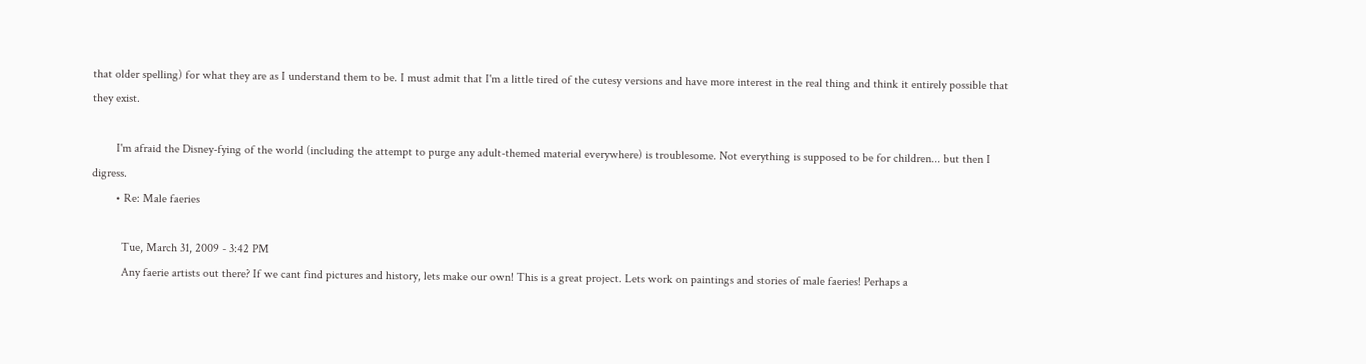that older spelling) for what they are as I understand them to be. I must admit that I'm a little tired of the cutesy versions and have more interest in the real thing and think it entirely possible that they exist.

        I'm afraid the Disney-fying of the world (including the attempt to purge any adult-themed material everywhere) is troublesome. Not everything is supposed to be for children... but then I digress.
        • Re: Male faeries

          Tue, March 31, 2009 - 3:42 PM
          Any faerie artists out there? If we cant find pictures and history, lets make our own! This is a great project. Lets work on paintings and stories of male faeries! Perhaps a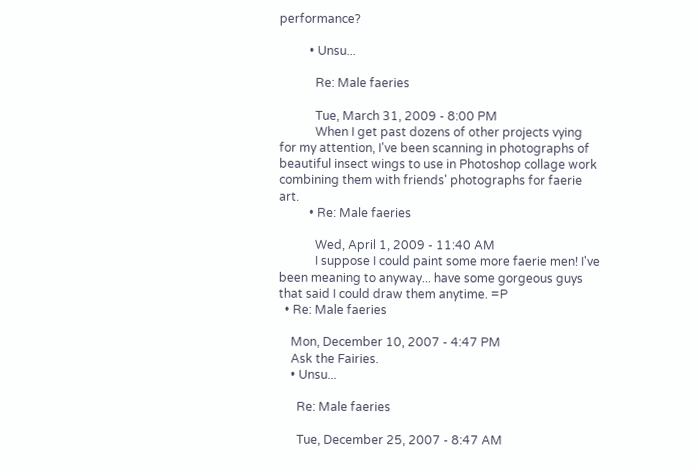performance?

          • Unsu...

            Re: Male faeries

            Tue, March 31, 2009 - 8:00 PM
            When I get past dozens of other projects vying for my attention, I've been scanning in photographs of beautiful insect wings to use in Photoshop collage work combining them with friends' photographs for faerie art.
          • Re: Male faeries

            Wed, April 1, 2009 - 11:40 AM
            I suppose I could paint some more faerie men! I've been meaning to anyway... have some gorgeous guys that said I could draw them anytime. =P
  • Re: Male faeries

    Mon, December 10, 2007 - 4:47 PM
    Ask the Fairies.
    • Unsu...

      Re: Male faeries

      Tue, December 25, 2007 - 8:47 AM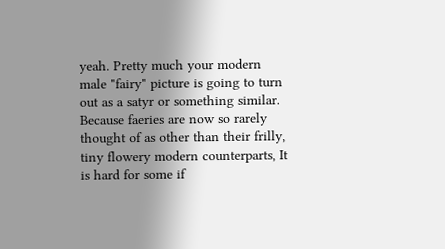yeah. Pretty much your modern male "fairy" picture is going to turn out as a satyr or something similar. Because faeries are now so rarely thought of as other than their frilly, tiny flowery modern counterparts, It is hard for some if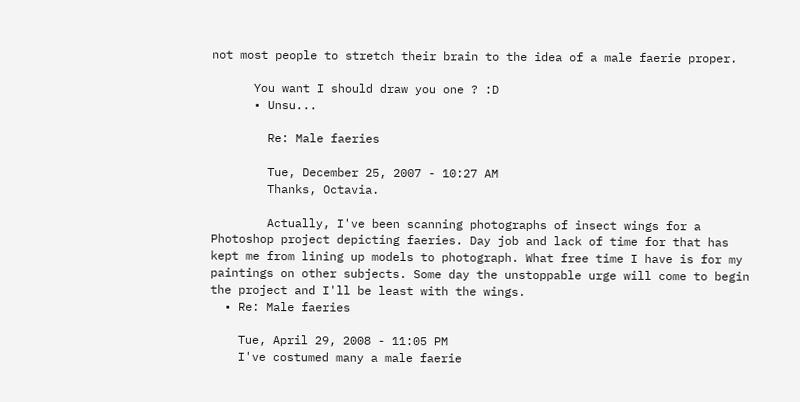not most people to stretch their brain to the idea of a male faerie proper.

      You want I should draw you one ? :D
      • Unsu...

        Re: Male faeries

        Tue, December 25, 2007 - 10:27 AM
        Thanks, Octavia.

        Actually, I've been scanning photographs of insect wings for a Photoshop project depicting faeries. Day job and lack of time for that has kept me from lining up models to photograph. What free time I have is for my paintings on other subjects. Some day the unstoppable urge will come to begin the project and I'll be least with the wings.
  • Re: Male faeries

    Tue, April 29, 2008 - 11:05 PM
    I've costumed many a male faerie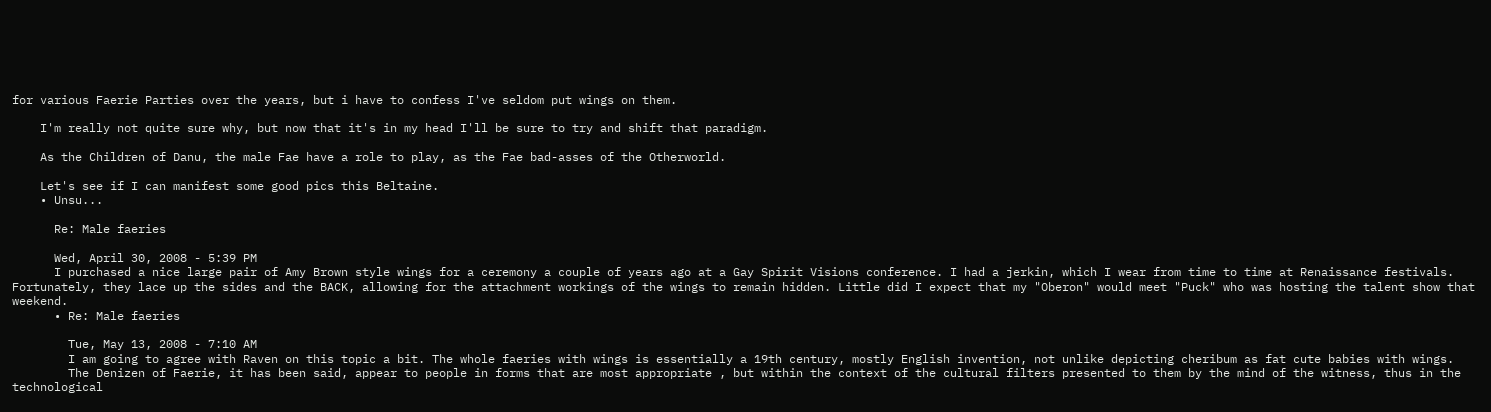for various Faerie Parties over the years, but i have to confess I've seldom put wings on them.

    I'm really not quite sure why, but now that it's in my head I'll be sure to try and shift that paradigm.

    As the Children of Danu, the male Fae have a role to play, as the Fae bad-asses of the Otherworld.

    Let's see if I can manifest some good pics this Beltaine.
    • Unsu...

      Re: Male faeries

      Wed, April 30, 2008 - 5:39 PM
      I purchased a nice large pair of Amy Brown style wings for a ceremony a couple of years ago at a Gay Spirit Visions conference. I had a jerkin, which I wear from time to time at Renaissance festivals. Fortunately, they lace up the sides and the BACK, allowing for the attachment workings of the wings to remain hidden. Little did I expect that my "Oberon" would meet "Puck" who was hosting the talent show that weekend.
      • Re: Male faeries

        Tue, May 13, 2008 - 7:10 AM
        I am going to agree with Raven on this topic a bit. The whole faeries with wings is essentially a 19th century, mostly English invention, not unlike depicting cheribum as fat cute babies with wings.
        The Denizen of Faerie, it has been said, appear to people in forms that are most appropriate , but within the context of the cultural filters presented to them by the mind of the witness, thus in the technological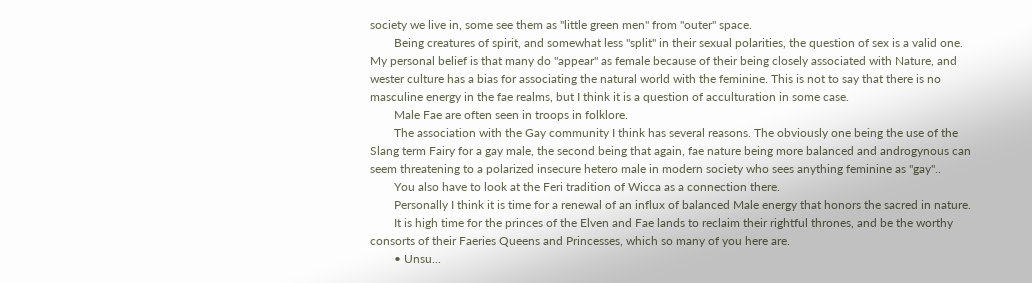society we live in, some see them as "little green men" from "outer" space.
        Being creatures of spirit, and somewhat less "split" in their sexual polarities, the question of sex is a valid one. My personal belief is that many do "appear" as female because of their being closely associated with Nature, and wester culture has a bias for associating the natural world with the feminine. This is not to say that there is no masculine energy in the fae realms, but I think it is a question of acculturation in some case.
        Male Fae are often seen in troops in folklore.
        The association with the Gay community I think has several reasons. The obviously one being the use of the Slang term Fairy for a gay male, the second being that again, fae nature being more balanced and androgynous can seem threatening to a polarized insecure hetero male in modern society who sees anything feminine as "gay"..
        You also have to look at the Feri tradition of Wicca as a connection there.
        Personally I think it is time for a renewal of an influx of balanced Male energy that honors the sacred in nature.
        It is high time for the princes of the Elven and Fae lands to reclaim their rightful thrones, and be the worthy consorts of their Faeries Queens and Princesses, which so many of you here are.
        • Unsu...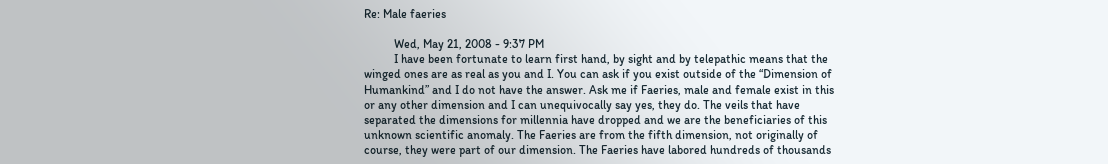Re: Male faeries

          Wed, May 21, 2008 - 9:37 PM
          I have been fortunate to learn first hand, by sight and by telepathic means that the winged ones are as real as you and I. You can ask if you exist outside of the “Dimension of Humankind” and I do not have the answer. Ask me if Faeries, male and female exist in this or any other dimension and I can unequivocally say yes, they do. The veils that have separated the dimensions for millennia have dropped and we are the beneficiaries of this unknown scientific anomaly. The Faeries are from the fifth dimension, not originally of course, they were part of our dimension. The Faeries have labored hundreds of thousands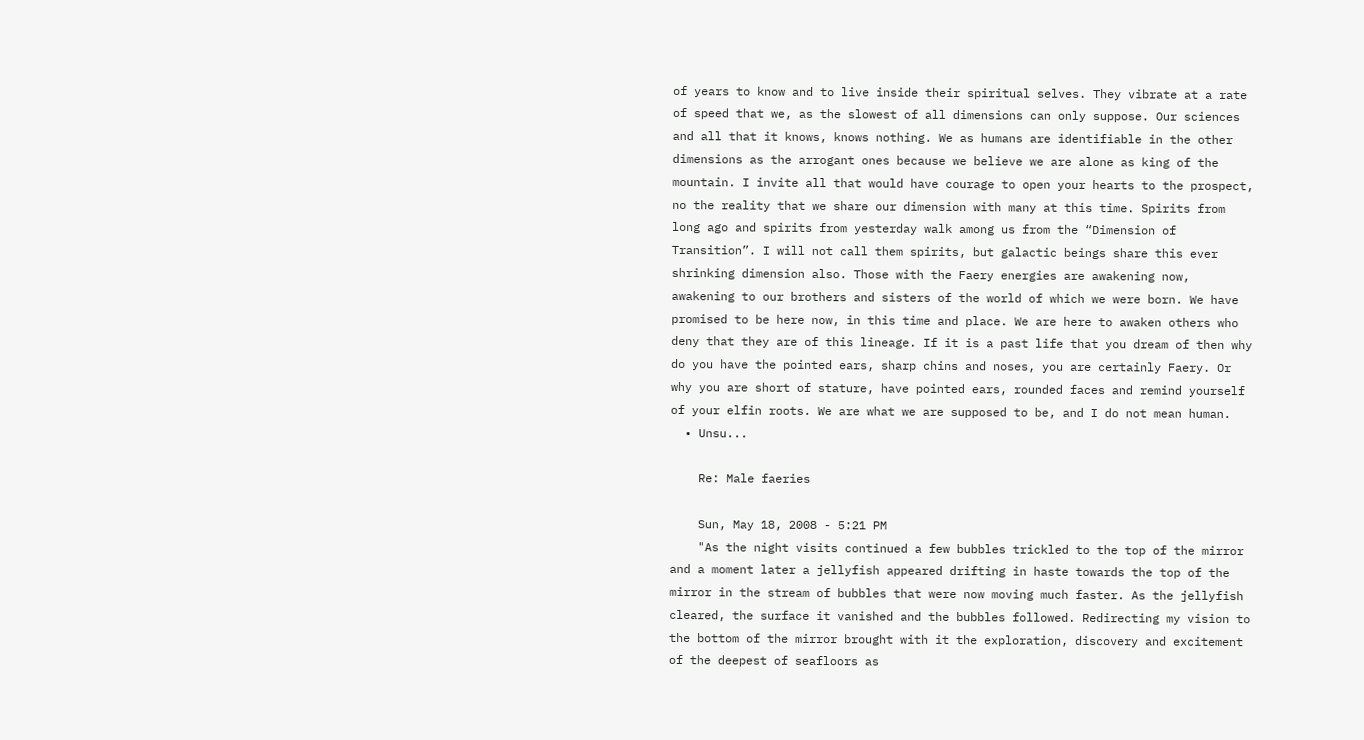of years to know and to live inside their spiritual selves. They vibrate at a rate of speed that we, as the slowest of all dimensions can only suppose. Our sciences and all that it knows, knows nothing. We as humans are identifiable in the other dimensions as the arrogant ones because we believe we are alone as king of the mountain. I invite all that would have courage to open your hearts to the prospect, no the reality that we share our dimension with many at this time. Spirits from long ago and spirits from yesterday walk among us from the “Dimension of Transition”. I will not call them spirits, but galactic beings share this ever shrinking dimension also. Those with the Faery energies are awakening now, awakening to our brothers and sisters of the world of which we were born. We have promised to be here now, in this time and place. We are here to awaken others who deny that they are of this lineage. If it is a past life that you dream of then why do you have the pointed ears, sharp chins and noses, you are certainly Faery. Or why you are short of stature, have pointed ears, rounded faces and remind yourself of your elfin roots. We are what we are supposed to be, and I do not mean human.
  • Unsu...

    Re: Male faeries

    Sun, May 18, 2008 - 5:21 PM
    "As the night visits continued a few bubbles trickled to the top of the mirror and a moment later a jellyfish appeared drifting in haste towards the top of the mirror in the stream of bubbles that were now moving much faster. As the jellyfish cleared, the surface it vanished and the bubbles followed. Redirecting my vision to the bottom of the mirror brought with it the exploration, discovery and excitement of the deepest of seafloors as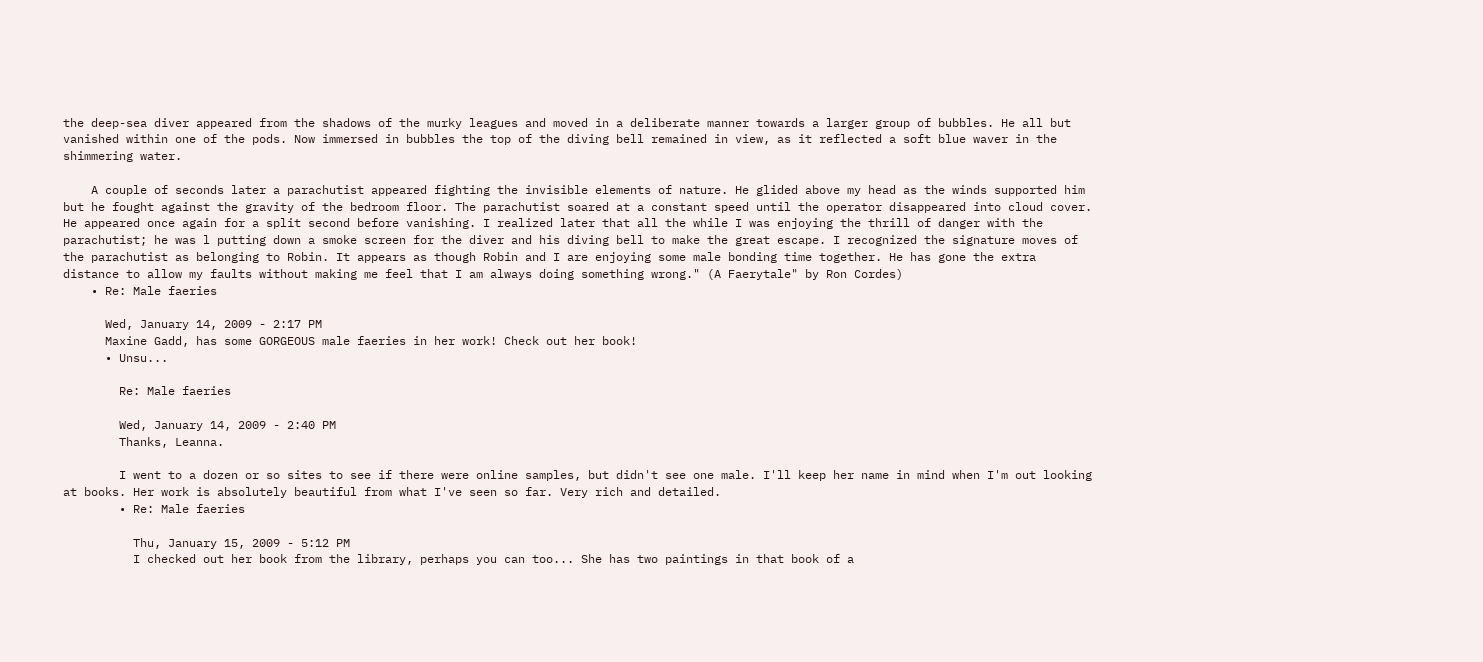the deep-sea diver appeared from the shadows of the murky leagues and moved in a deliberate manner towards a larger group of bubbles. He all but vanished within one of the pods. Now immersed in bubbles the top of the diving bell remained in view, as it reflected a soft blue waver in the shimmering water.

    A couple of seconds later a parachutist appeared fighting the invisible elements of nature. He glided above my head as the winds supported him but he fought against the gravity of the bedroom floor. The parachutist soared at a constant speed until the operator disappeared into cloud cover. He appeared once again for a split second before vanishing. I realized later that all the while I was enjoying the thrill of danger with the parachutist; he was l putting down a smoke screen for the diver and his diving bell to make the great escape. I recognized the signature moves of the parachutist as belonging to Robin. It appears as though Robin and I are enjoying some male bonding time together. He has gone the extra distance to allow my faults without making me feel that I am always doing something wrong." (A Faerytale" by Ron Cordes)
    • Re: Male faeries

      Wed, January 14, 2009 - 2:17 PM
      Maxine Gadd, has some GORGEOUS male faeries in her work! Check out her book!
      • Unsu...

        Re: Male faeries

        Wed, January 14, 2009 - 2:40 PM
        Thanks, Leanna.

        I went to a dozen or so sites to see if there were online samples, but didn't see one male. I'll keep her name in mind when I'm out looking at books. Her work is absolutely beautiful from what I've seen so far. Very rich and detailed.
        • Re: Male faeries

          Thu, January 15, 2009 - 5:12 PM
          I checked out her book from the library, perhaps you can too... She has two paintings in that book of a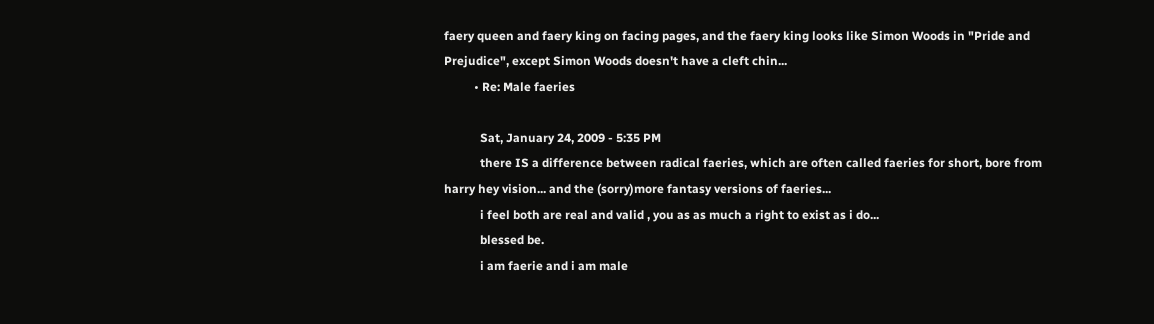faery queen and faery king on facing pages, and the faery king looks like Simon Woods in "Pride and Prejudice", except Simon Woods doesn't have a cleft chin...
          • Re: Male faeries

            Sat, January 24, 2009 - 5:35 PM
            there IS a difference between radical faeries, which are often called faeries for short, bore from harry hey vision... and the (sorry)more fantasy versions of faeries...
            i feel both are real and valid , you as as much a right to exist as i do...
            blessed be.
            i am faerie and i am male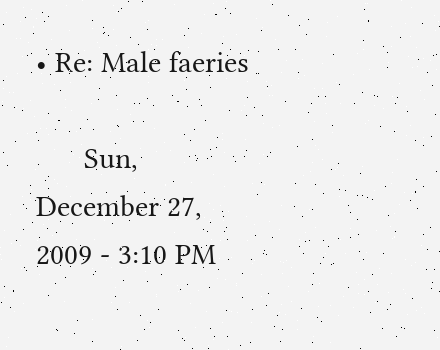• Re: Male faeries

      Sun, December 27, 2009 - 3:10 PM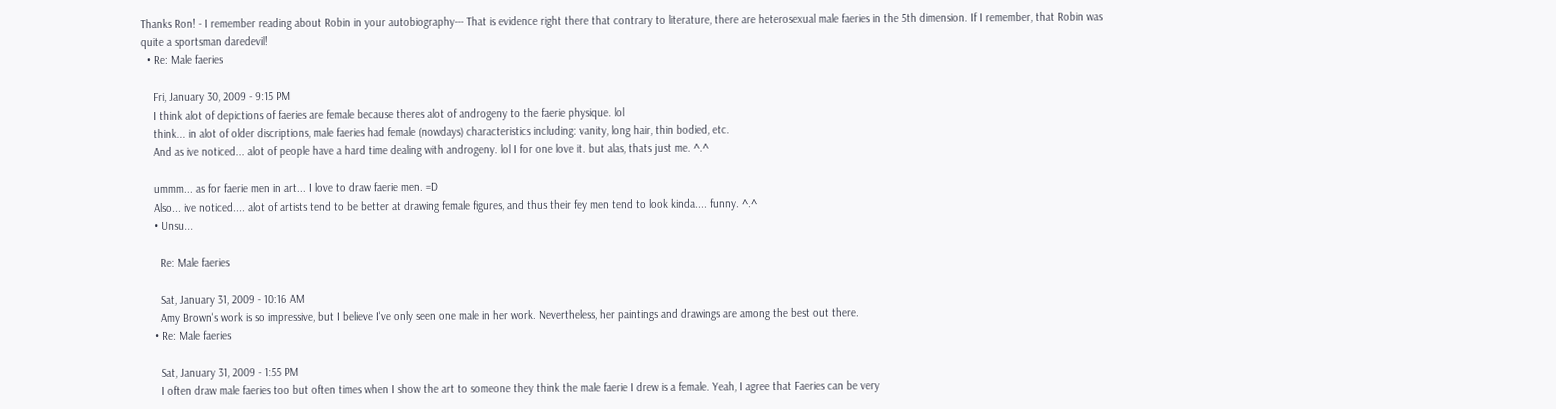Thanks Ron! - I remember reading about Robin in your autobiography--- That is evidence right there that contrary to literature, there are heterosexual male faeries in the 5th dimension. If I remember, that Robin was quite a sportsman daredevil!
  • Re: Male faeries

    Fri, January 30, 2009 - 9:15 PM
    I think alot of depictions of faeries are female because theres alot of androgeny to the faerie physique. lol
    think... in alot of older discriptions, male faeries had female (nowdays) characteristics including: vanity, long hair, thin bodied, etc.
    And as ive noticed... alot of people have a hard time dealing with androgeny. lol I for one love it. but alas, thats just me. ^.^

    ummm... as for faerie men in art... I love to draw faerie men. =D
    Also... ive noticed.... alot of artists tend to be better at drawing female figures, and thus their fey men tend to look kinda.... funny. ^.^
    • Unsu...

      Re: Male faeries

      Sat, January 31, 2009 - 10:16 AM
      Amy Brown's work is so impressive, but I believe I've only seen one male in her work. Nevertheless, her paintings and drawings are among the best out there.
    • Re: Male faeries

      Sat, January 31, 2009 - 1:55 PM
      I often draw male faeries too but often times when I show the art to someone they think the male faerie I drew is a female. Yeah, I agree that Faeries can be very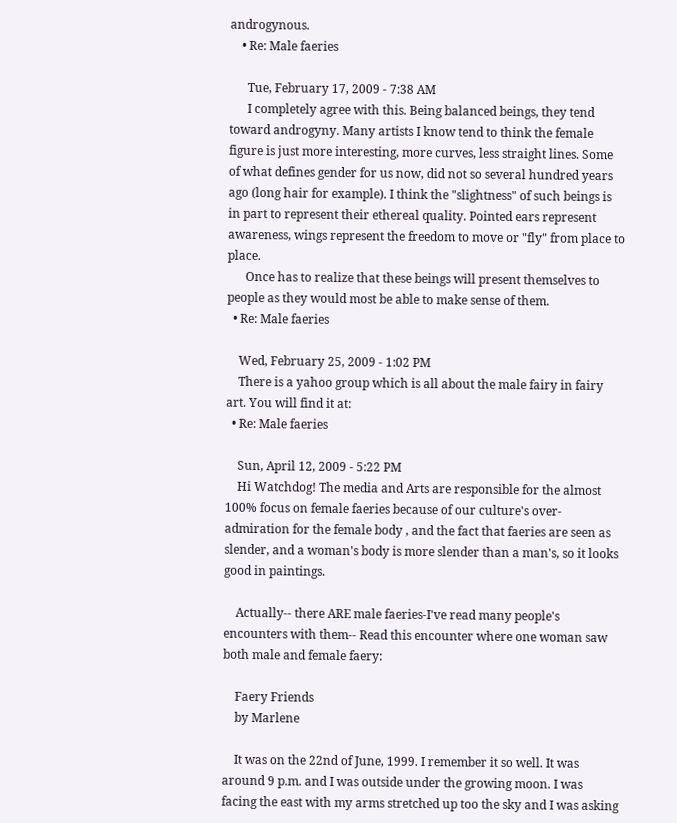androgynous.
    • Re: Male faeries

      Tue, February 17, 2009 - 7:38 AM
      I completely agree with this. Being balanced beings, they tend toward androgyny. Many artists I know tend to think the female figure is just more interesting, more curves, less straight lines. Some of what defines gender for us now, did not so several hundred years ago (long hair for example). I think the "slightness" of such beings is in part to represent their ethereal quality. Pointed ears represent awareness, wings represent the freedom to move or "fly" from place to place.
      Once has to realize that these beings will present themselves to people as they would most be able to make sense of them.
  • Re: Male faeries

    Wed, February 25, 2009 - 1:02 PM
    There is a yahoo group which is all about the male fairy in fairy art. You will find it at:
  • Re: Male faeries

    Sun, April 12, 2009 - 5:22 PM
    Hi Watchdog! The media and Arts are responsible for the almost 100% focus on female faeries because of our culture's over-admiration for the female body , and the fact that faeries are seen as slender, and a woman's body is more slender than a man's, so it looks good in paintings.

    Actually-- there ARE male faeries-I've read many people's encounters with them-- Read this encounter where one woman saw both male and female faery:

    Faery Friends
    by Marlene

    It was on the 22nd of June, 1999. I remember it so well. It was around 9 p.m. and I was outside under the growing moon. I was facing the east with my arms stretched up too the sky and I was asking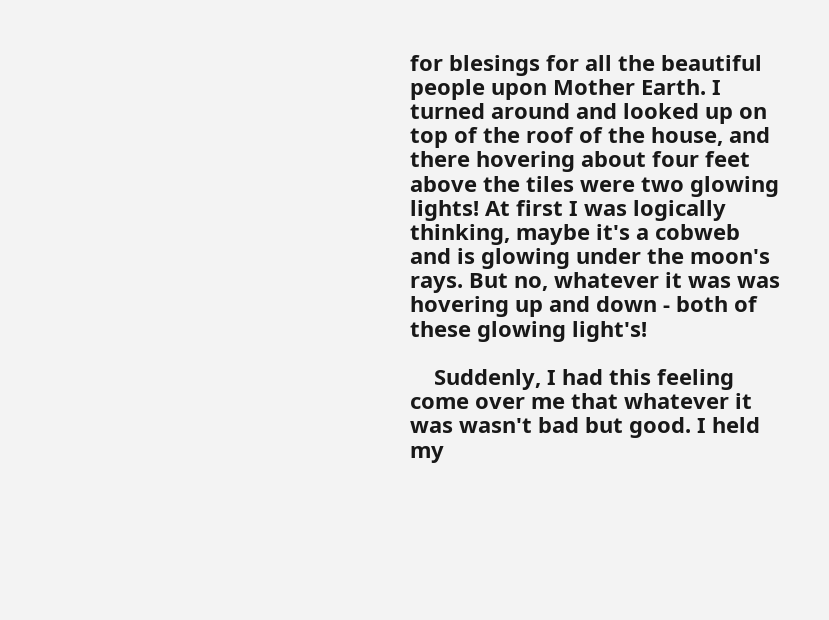for blesings for all the beautiful people upon Mother Earth. I turned around and looked up on top of the roof of the house, and there hovering about four feet above the tiles were two glowing lights! At first I was logically thinking, maybe it's a cobweb and is glowing under the moon's rays. But no, whatever it was was hovering up and down - both of these glowing light's!

    Suddenly, I had this feeling come over me that whatever it was wasn't bad but good. I held my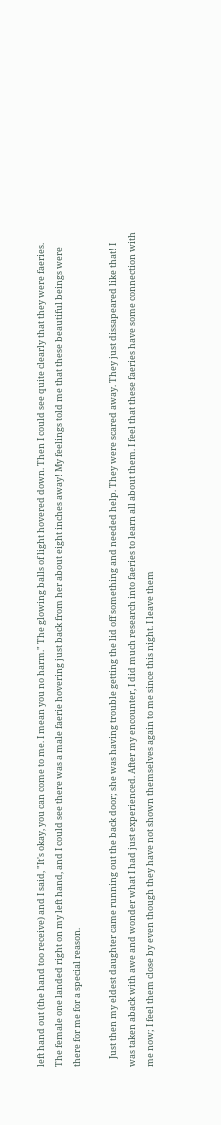left hand out (the hand too receive) and I said, "It's okay, you can come to me. I mean you no harm." The glowing balls of light hovered down. Then I could see quite clearly that they were faeries. The female one landed right on my left hand, and I could see there was a male faerie hovering just back from her about eight inches away! My feelings told me that these beautiful beings were there for me for a special reason.

    Just then my eldest daughter came running out the back door; she was having trouble getting the lid off something and needed help. They were scared away. They just dissapeared like that! I was taken aback with awe and wonder what I had just experienced. After my encounter, I did much research into faeries to learn all about them. I feel that these faeries have some connection with me now; I feel them close by even though they have not shown themselves again to me since this night. I leave them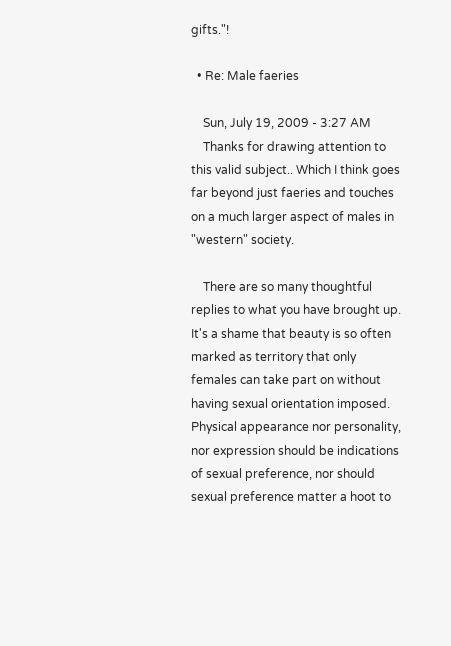gifts."!

  • Re: Male faeries

    Sun, July 19, 2009 - 3:27 AM
    Thanks for drawing attention to this valid subject.. Which I think goes far beyond just faeries and touches on a much larger aspect of males in "western" society.

    There are so many thoughtful replies to what you have brought up. It's a shame that beauty is so often marked as territory that only females can take part on without having sexual orientation imposed. Physical appearance nor personality, nor expression should be indications of sexual preference, nor should sexual preference matter a hoot to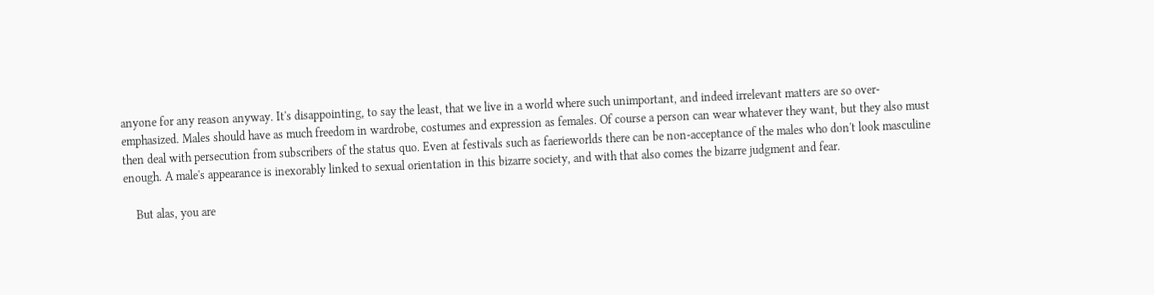anyone for any reason anyway. It's disappointing, to say the least, that we live in a world where such unimportant, and indeed irrelevant matters are so over-emphasized. Males should have as much freedom in wardrobe, costumes and expression as females. Of course a person can wear whatever they want, but they also must then deal with persecution from subscribers of the status quo. Even at festivals such as faerieworlds there can be non-acceptance of the males who don't look masculine enough. A male's appearance is inexorably linked to sexual orientation in this bizarre society, and with that also comes the bizarre judgment and fear.

    But alas, you are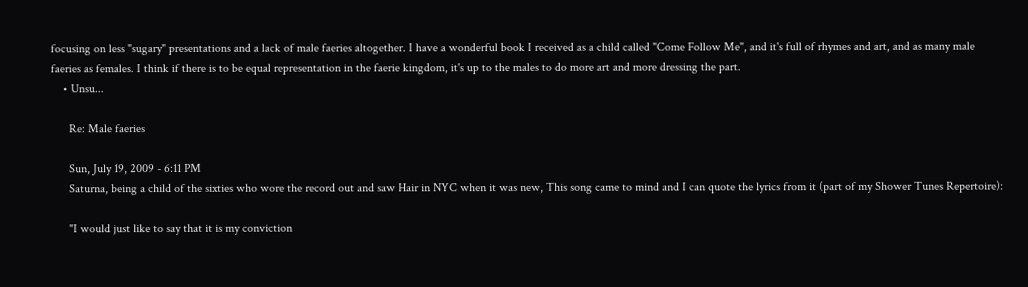focusing on less "sugary" presentations and a lack of male faeries altogether. I have a wonderful book I received as a child called "Come Follow Me", and it's full of rhymes and art, and as many male faeries as females. I think if there is to be equal representation in the faerie kingdom, it's up to the males to do more art and more dressing the part.
    • Unsu...

      Re: Male faeries

      Sun, July 19, 2009 - 6:11 PM
      Saturna, being a child of the sixties who wore the record out and saw Hair in NYC when it was new, This song came to mind and I can quote the lyrics from it (part of my Shower Tunes Repertoire):

      "I would just like to say that it is my conviction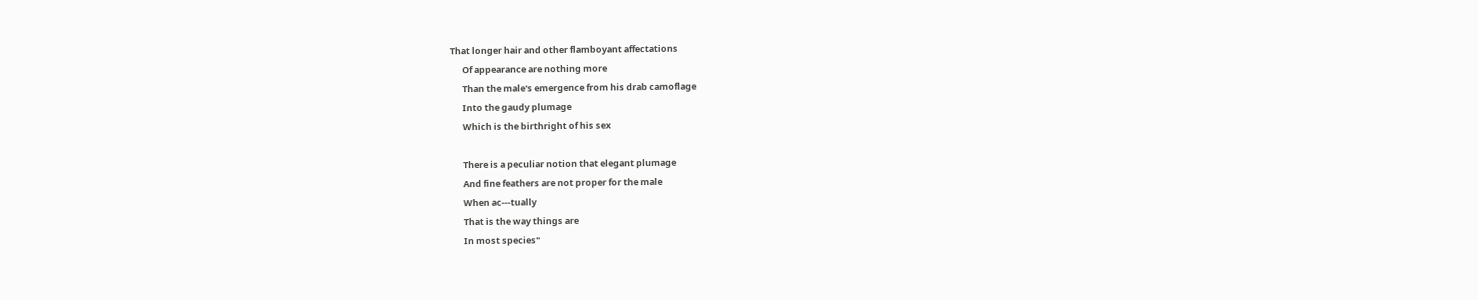That longer hair and other flamboyant affectations
      Of appearance are nothing more
      Than the male's emergence from his drab camoflage
      Into the gaudy plumage
      Which is the birthright of his sex

      There is a peculiar notion that elegant plumage
      And fine feathers are not proper for the male
      When ac---tually
      That is the way things are
      In most species"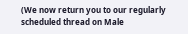(We now return you to our regularly scheduled thread on Male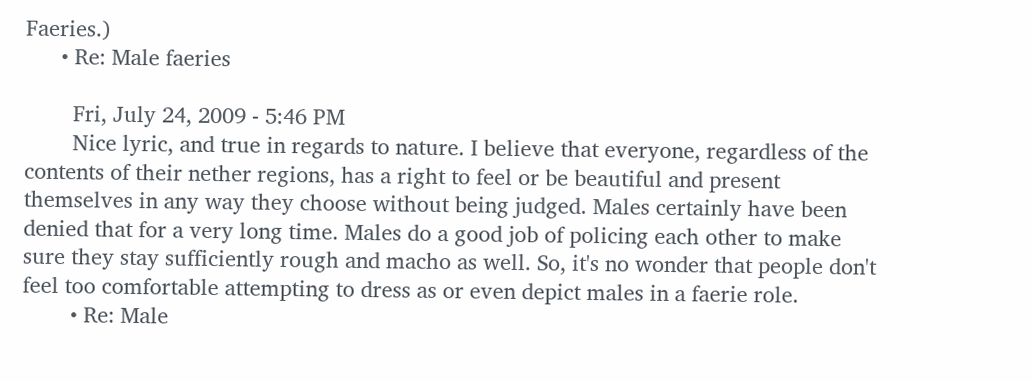Faeries.)
      • Re: Male faeries

        Fri, July 24, 2009 - 5:46 PM
        Nice lyric, and true in regards to nature. I believe that everyone, regardless of the contents of their nether regions, has a right to feel or be beautiful and present themselves in any way they choose without being judged. Males certainly have been denied that for a very long time. Males do a good job of policing each other to make sure they stay sufficiently rough and macho as well. So, it's no wonder that people don't feel too comfortable attempting to dress as or even depict males in a faerie role.
        • Re: Male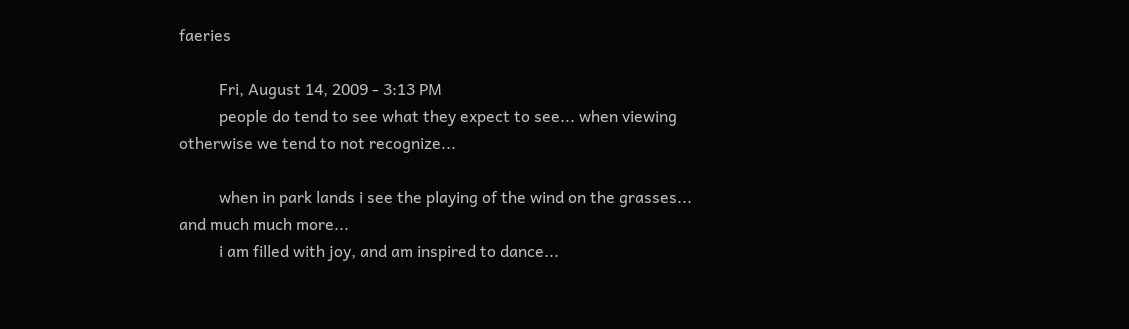faeries

          Fri, August 14, 2009 - 3:13 PM
          people do tend to see what they expect to see... when viewing otherwise we tend to not recognize...

          when in park lands i see the playing of the wind on the grasses... and much much more...
          i am filled with joy, and am inspired to dance...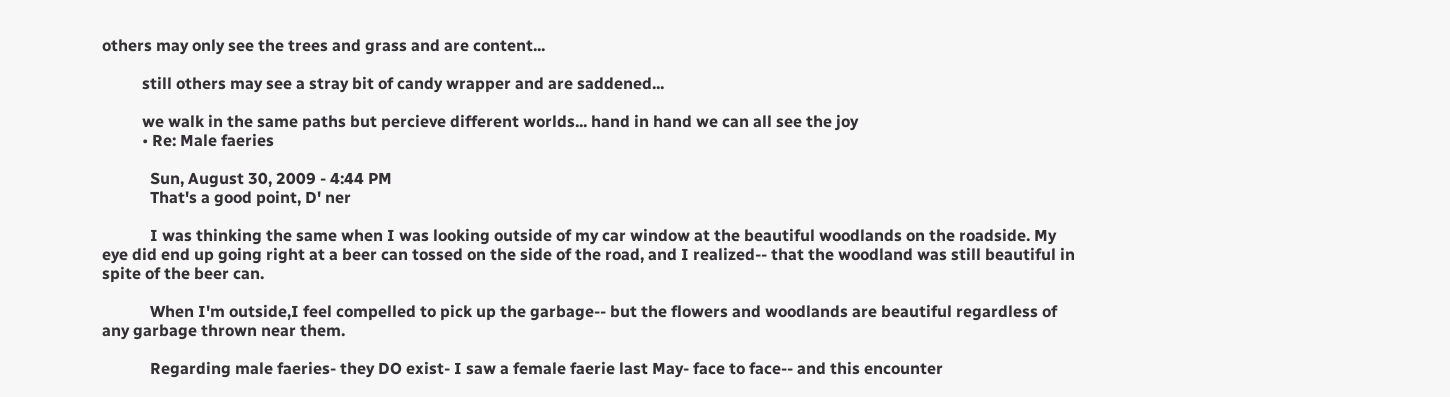others may only see the trees and grass and are content...

          still others may see a stray bit of candy wrapper and are saddened...

          we walk in the same paths but percieve different worlds... hand in hand we can all see the joy
          • Re: Male faeries

            Sun, August 30, 2009 - 4:44 PM
            That's a good point, D' ner

            I was thinking the same when I was looking outside of my car window at the beautiful woodlands on the roadside. My eye did end up going right at a beer can tossed on the side of the road, and I realized-- that the woodland was still beautiful in spite of the beer can.

            When I'm outside,I feel compelled to pick up the garbage-- but the flowers and woodlands are beautiful regardless of any garbage thrown near them.

            Regarding male faeries- they DO exist- I saw a female faerie last May- face to face-- and this encounter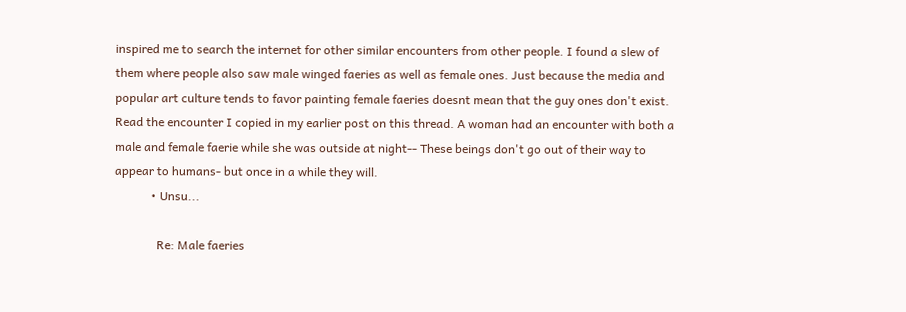inspired me to search the internet for other similar encounters from other people. I found a slew of them where people also saw male winged faeries as well as female ones. Just because the media and popular art culture tends to favor painting female faeries doesnt mean that the guy ones don't exist. Read the encounter I copied in my earlier post on this thread. A woman had an encounter with both a male and female faerie while she was outside at night-- These beings don't go out of their way to appear to humans- but once in a while they will.
            • Unsu...

              Re: Male faeries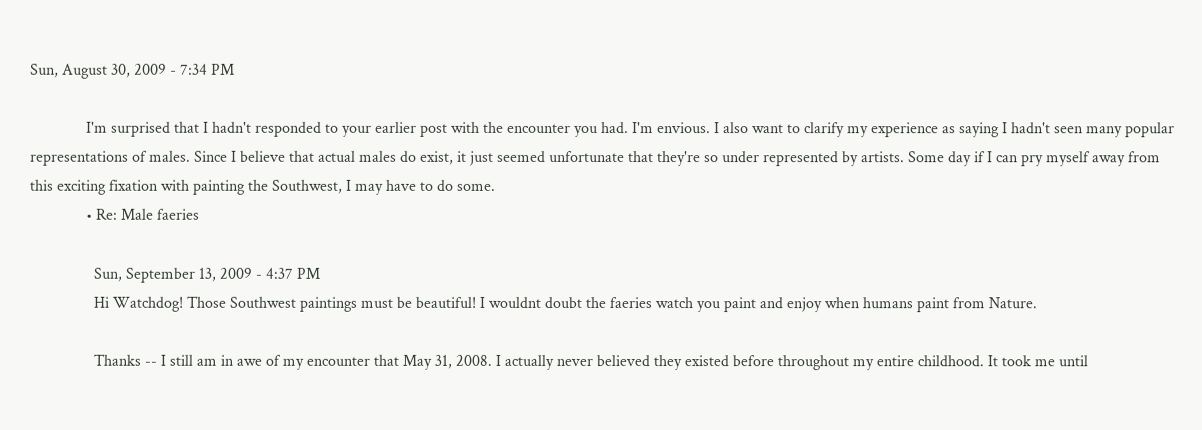Sun, August 30, 2009 - 7:34 PM

              I'm surprised that I hadn't responded to your earlier post with the encounter you had. I'm envious. I also want to clarify my experience as saying I hadn't seen many popular representations of males. Since I believe that actual males do exist, it just seemed unfortunate that they're so under represented by artists. Some day if I can pry myself away from this exciting fixation with painting the Southwest, I may have to do some.
              • Re: Male faeries

                Sun, September 13, 2009 - 4:37 PM
                Hi Watchdog! Those Southwest paintings must be beautiful! I wouldnt doubt the faeries watch you paint and enjoy when humans paint from Nature.

                Thanks -- I still am in awe of my encounter that May 31, 2008. I actually never believed they existed before throughout my entire childhood. It took me until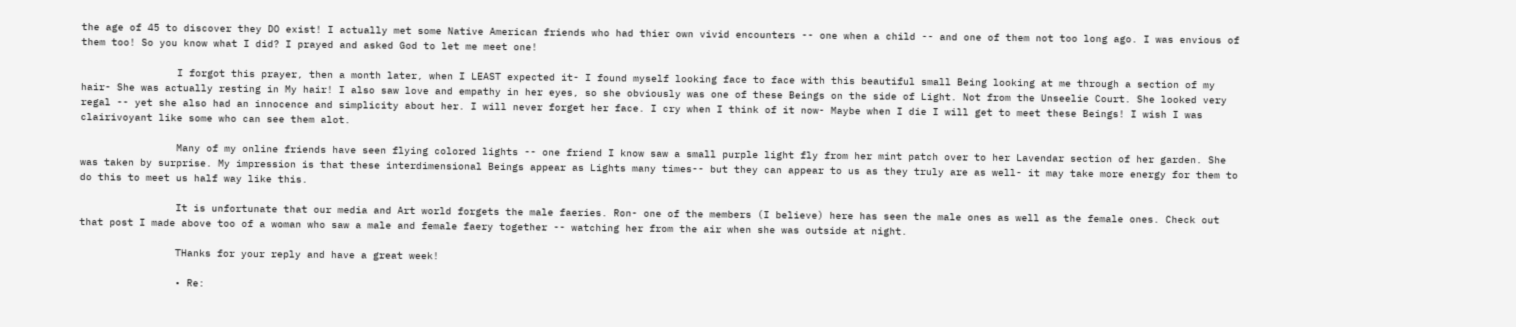the age of 45 to discover they DO exist! I actually met some Native American friends who had thier own vivid encounters -- one when a child -- and one of them not too long ago. I was envious of them too! So you know what I did? I prayed and asked God to let me meet one!

                I forgot this prayer, then a month later, when I LEAST expected it- I found myself looking face to face with this beautiful small Being looking at me through a section of my hair- She was actually resting in My hair! I also saw love and empathy in her eyes, so she obviously was one of these Beings on the side of Light. Not from the Unseelie Court. She looked very regal -- yet she also had an innocence and simplicity about her. I will never forget her face. I cry when I think of it now- Maybe when I die I will get to meet these Beings! I wish I was clairivoyant like some who can see them alot.

                Many of my online friends have seen flying colored lights -- one friend I know saw a small purple light fly from her mint patch over to her Lavendar section of her garden. She was taken by surprise. My impression is that these interdimensional Beings appear as Lights many times-- but they can appear to us as they truly are as well- it may take more energy for them to do this to meet us half way like this.

                It is unfortunate that our media and Art world forgets the male faeries. Ron- one of the members (I believe) here has seen the male ones as well as the female ones. Check out that post I made above too of a woman who saw a male and female faery together -- watching her from the air when she was outside at night.

                THanks for your reply and have a great week!

                • Re: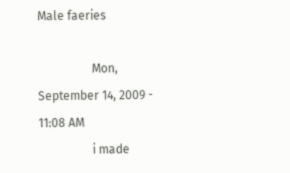Male faeries

                  Mon, September 14, 2009 - 11:08 AM
                  i made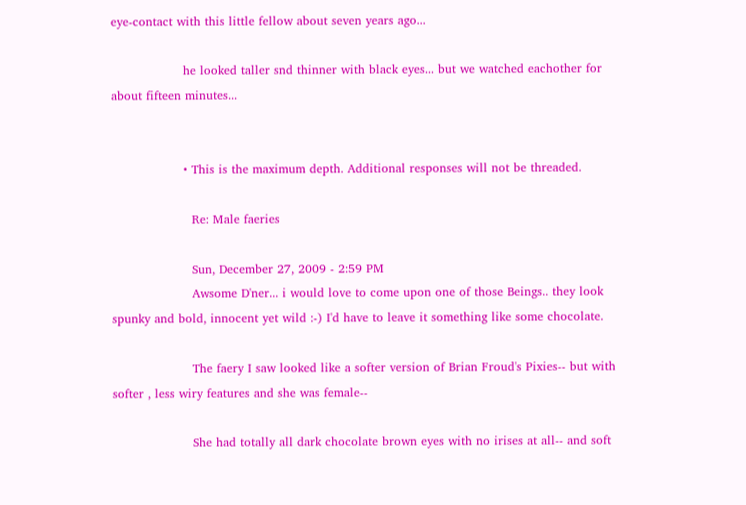eye-contact with this little fellow about seven years ago...

                  he looked taller snd thinner with black eyes... but we watched eachother for about fifteen minutes...


                  • This is the maximum depth. Additional responses will not be threaded.

                    Re: Male faeries

                    Sun, December 27, 2009 - 2:59 PM
                    Awsome D'ner... i would love to come upon one of those Beings.. they look spunky and bold, innocent yet wild :-) I'd have to leave it something like some chocolate.

                    The faery I saw looked like a softer version of Brian Froud's Pixies-- but with softer , less wiry features and she was female--

                    She had totally all dark chocolate brown eyes with no irises at all-- and soft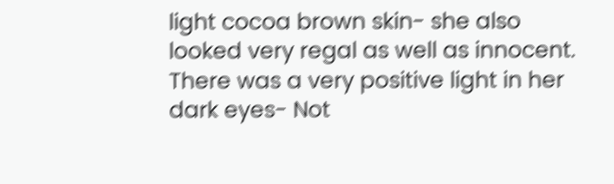light cocoa brown skin- she also looked very regal as well as innocent. There was a very positive light in her dark eyes- Not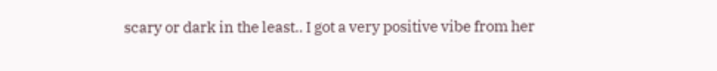scary or dark in the least.. I got a very positive vibe from her